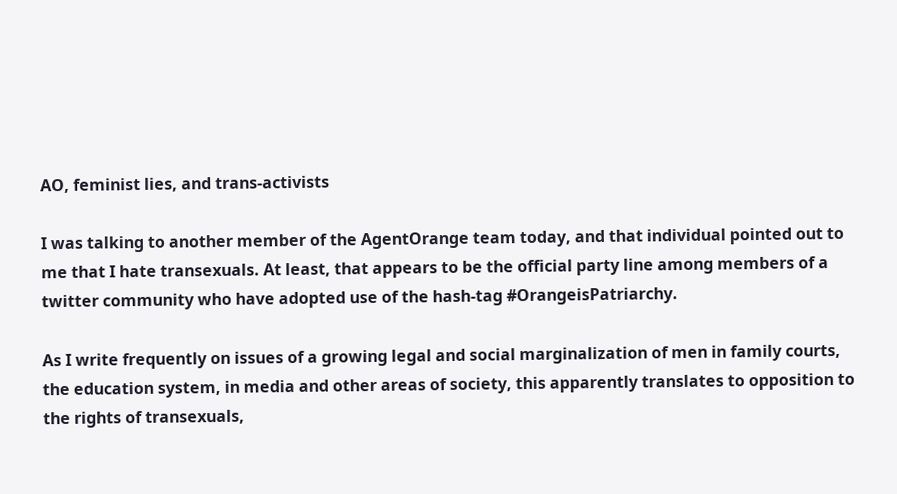AO, feminist lies, and trans-activists

I was talking to another member of the AgentOrange team today, and that individual pointed out to me that I hate transexuals. At least, that appears to be the official party line among members of a twitter community who have adopted use of the hash-tag #OrangeisPatriarchy.

As I write frequently on issues of a growing legal and social marginalization of men in family courts, the education system, in media and other areas of society, this apparently translates to opposition to the rights of transexuals,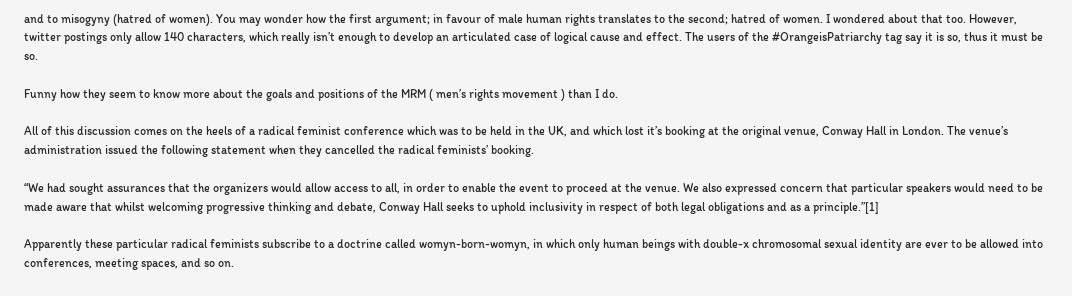and to misogyny (hatred of women). You may wonder how the first argument; in favour of male human rights translates to the second; hatred of women. I wondered about that too. However, twitter postings only allow 140 characters, which really isn’t enough to develop an articulated case of logical cause and effect. The users of the #OrangeisPatriarchy tag say it is so, thus it must be so.

Funny how they seem to know more about the goals and positions of the MRM ( men’s rights movement ) than I do.

All of this discussion comes on the heels of a radical feminist conference which was to be held in the UK, and which lost it’s booking at the original venue, Conway Hall in London. The venue’s administration issued the following statement when they cancelled the radical feminists’ booking.

“We had sought assurances that the organizers would allow access to all, in order to enable the event to proceed at the venue. We also expressed concern that particular speakers would need to be made aware that whilst welcoming progressive thinking and debate, Conway Hall seeks to uphold inclusivity in respect of both legal obligations and as a principle.”[1]

Apparently these particular radical feminists subscribe to a doctrine called womyn-born-womyn, in which only human beings with double-x chromosomal sexual identity are ever to be allowed into conferences, meeting spaces, and so on.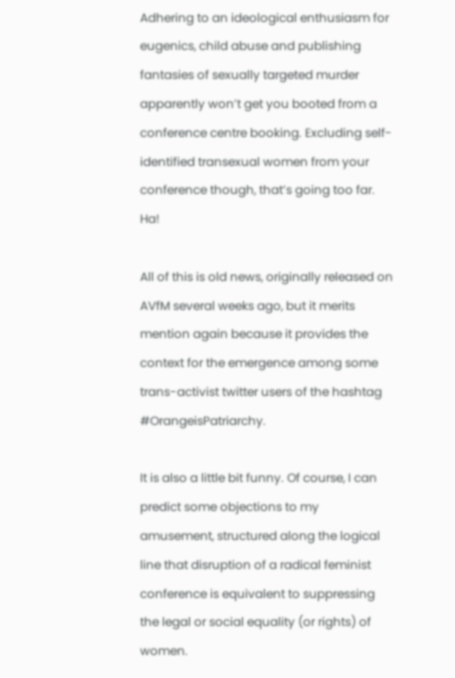Adhering to an ideological enthusiasm for eugenics, child abuse and publishing fantasies of sexually targeted murder apparently won’t get you booted from a conference centre booking. Excluding self-identified transexual women from your conference though, that’s going too far. Ha!

All of this is old news, originally released on AVfM several weeks ago, but it merits mention again because it provides the context for the emergence among some trans-activist twitter users of the hashtag #OrangeisPatriarchy.

It is also a little bit funny. Of course, I can predict some objections to my amusement, structured along the logical line that disruption of a radical feminist conference is equivalent to suppressing the legal or social equality (or rights) of women.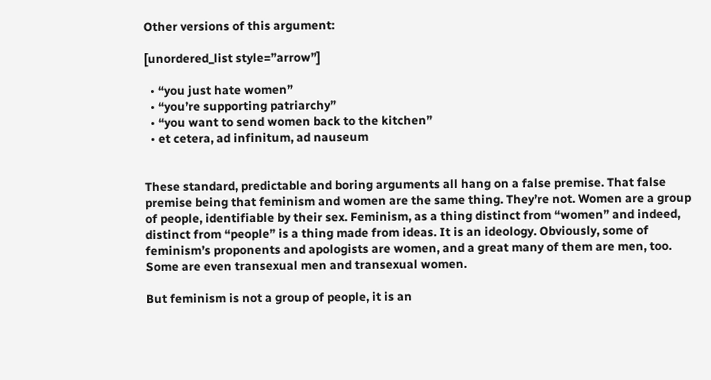Other versions of this argument:

[unordered_list style=”arrow”]

  • “you just hate women”
  • “you’re supporting patriarchy”
  • “you want to send women back to the kitchen”
  • et cetera, ad infinitum, ad nauseum


These standard, predictable and boring arguments all hang on a false premise. That false premise being that feminism and women are the same thing. They’re not. Women are a group of people, identifiable by their sex. Feminism, as a thing distinct from “women” and indeed, distinct from “people” is a thing made from ideas. It is an ideology. Obviously, some of feminism’s proponents and apologists are women, and a great many of them are men, too. Some are even transexual men and transexual women.

But feminism is not a group of people, it is an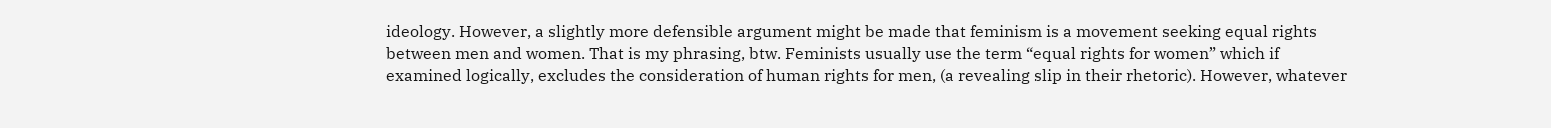ideology. However, a slightly more defensible argument might be made that feminism is a movement seeking equal rights between men and women. That is my phrasing, btw. Feminists usually use the term “equal rights for women” which if examined logically, excludes the consideration of human rights for men, (a revealing slip in their rhetoric). However, whatever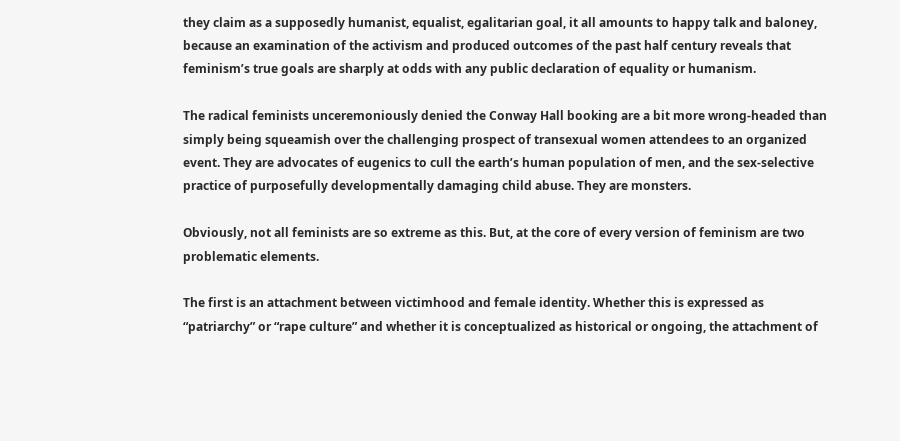they claim as a supposedly humanist, equalist, egalitarian goal, it all amounts to happy talk and baloney, because an examination of the activism and produced outcomes of the past half century reveals that feminism’s true goals are sharply at odds with any public declaration of equality or humanism.

The radical feminists unceremoniously denied the Conway Hall booking are a bit more wrong-headed than simply being squeamish over the challenging prospect of transexual women attendees to an organized event. They are advocates of eugenics to cull the earth’s human population of men, and the sex-selective practice of purposefully developmentally damaging child abuse. They are monsters.

Obviously, not all feminists are so extreme as this. But, at the core of every version of feminism are two problematic elements.

The first is an attachment between victimhood and female identity. Whether this is expressed as “patriarchy” or “rape culture” and whether it is conceptualized as historical or ongoing, the attachment of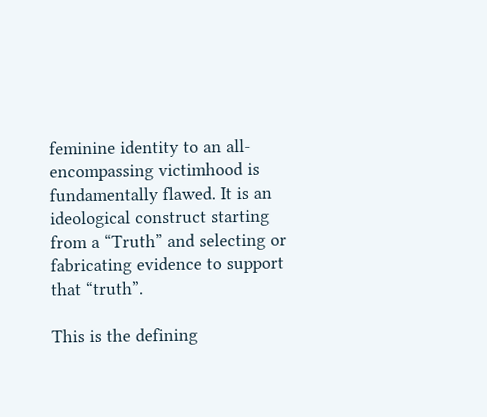feminine identity to an all-encompassing victimhood is fundamentally flawed. It is an ideological construct starting from a “Truth” and selecting or fabricating evidence to support that “truth”.

This is the defining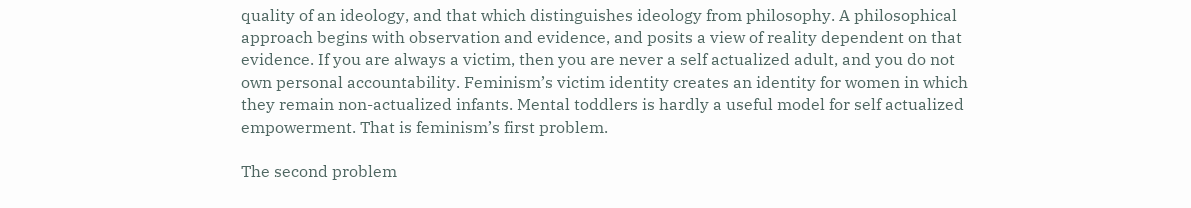quality of an ideology, and that which distinguishes ideology from philosophy. A philosophical approach begins with observation and evidence, and posits a view of reality dependent on that evidence. If you are always a victim, then you are never a self actualized adult, and you do not own personal accountability. Feminism’s victim identity creates an identity for women in which they remain non-actualized infants. Mental toddlers is hardly a useful model for self actualized empowerment. That is feminism’s first problem.

The second problem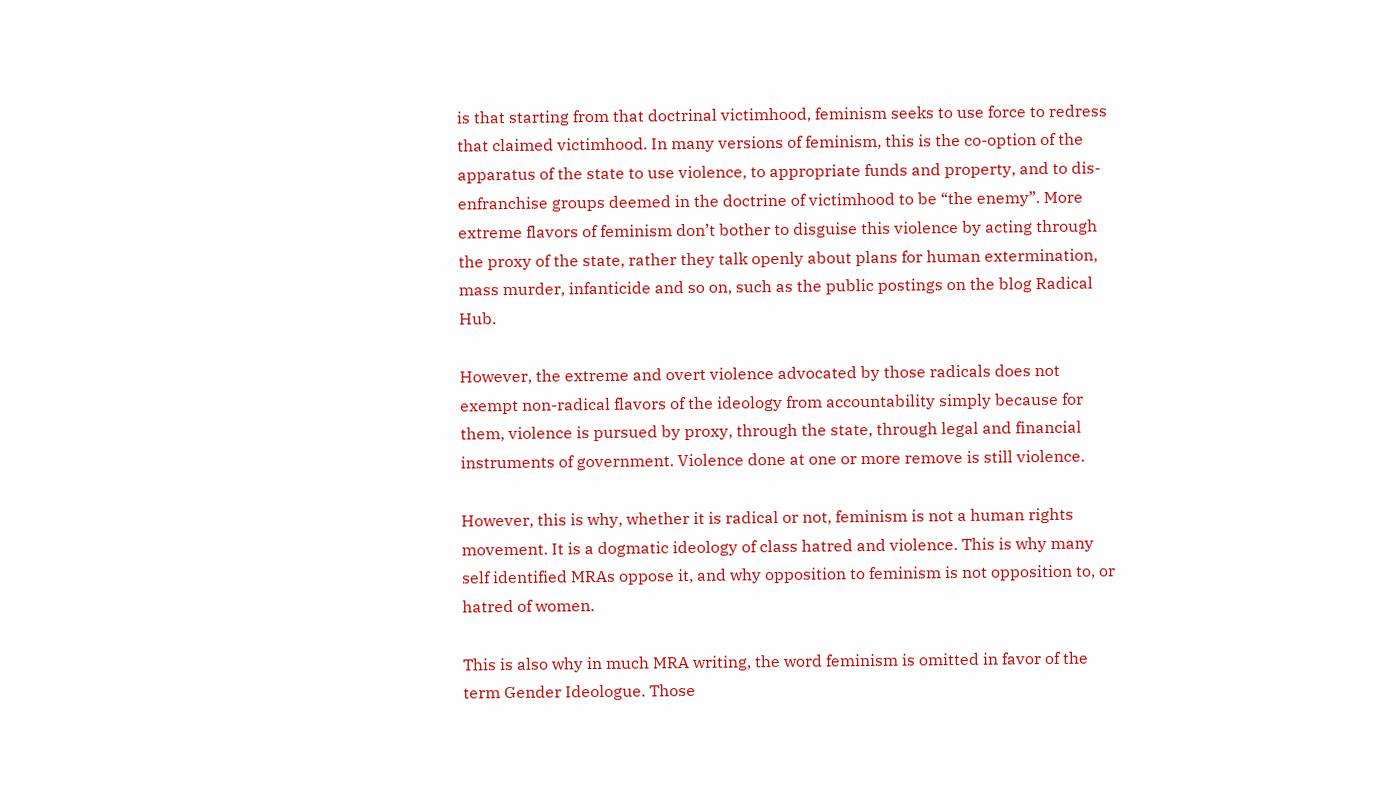is that starting from that doctrinal victimhood, feminism seeks to use force to redress that claimed victimhood. In many versions of feminism, this is the co-option of the apparatus of the state to use violence, to appropriate funds and property, and to dis-enfranchise groups deemed in the doctrine of victimhood to be “the enemy”. More extreme flavors of feminism don’t bother to disguise this violence by acting through the proxy of the state, rather they talk openly about plans for human extermination, mass murder, infanticide and so on, such as the public postings on the blog Radical Hub.

However, the extreme and overt violence advocated by those radicals does not exempt non-radical flavors of the ideology from accountability simply because for them, violence is pursued by proxy, through the state, through legal and financial instruments of government. Violence done at one or more remove is still violence.

However, this is why, whether it is radical or not, feminism is not a human rights movement. It is a dogmatic ideology of class hatred and violence. This is why many self identified MRAs oppose it, and why opposition to feminism is not opposition to, or hatred of women.

This is also why in much MRA writing, the word feminism is omitted in favor of the term Gender Ideologue. Those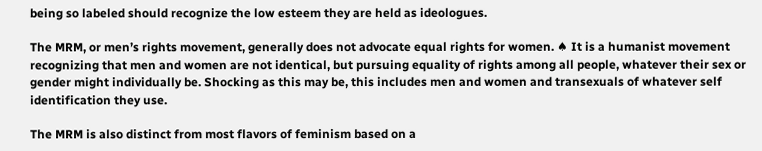being so labeled should recognize the low esteem they are held as ideologues.

The MRM, or men’s rights movement, generally does not advocate equal rights for women. ♠ It is a humanist movement recognizing that men and women are not identical, but pursuing equality of rights among all people, whatever their sex or gender might individually be. Shocking as this may be, this includes men and women and transexuals of whatever self identification they use.

The MRM is also distinct from most flavors of feminism based on a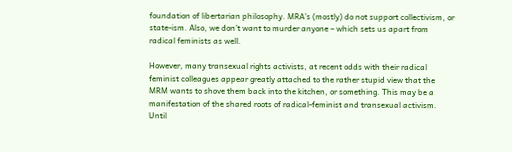foundation of libertarian philosophy. MRA’s (mostly) do not support collectivism, or state-ism. Also, we don’t want to murder anyone – which sets us apart from radical feminists as well.

However, many transexual rights activists, at recent odds with their radical feminist colleagues appear greatly attached to the rather stupid view that the MRM wants to shove them back into the kitchen, or something. This may be a manifestation of the shared roots of radical-feminist and transexual activism. Until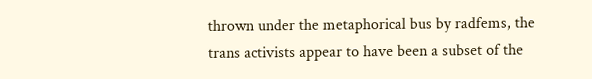thrown under the metaphorical bus by radfems, the trans activists appear to have been a subset of the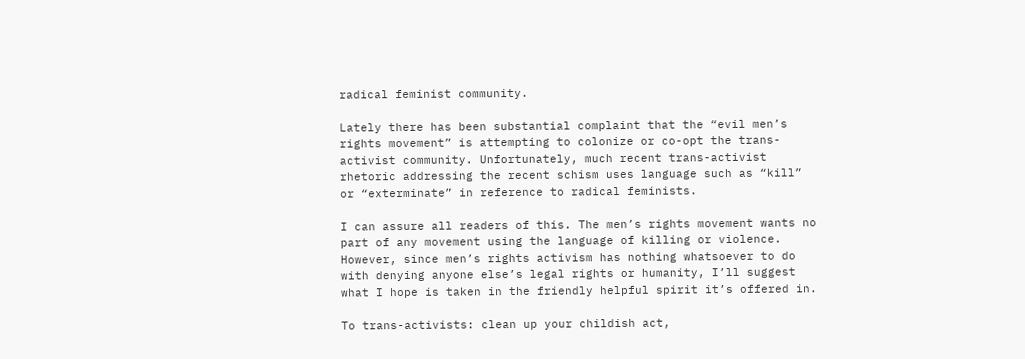radical feminist community.

Lately there has been substantial complaint that the “evil men’s rights movement” is attempting to colonize or co-opt the trans-activist community. Unfortunately, much recent trans-activist rhetoric addressing the recent schism uses language such as “kill” or “exterminate” in reference to radical feminists.

I can assure all readers of this. The men’s rights movement wants no part of any movement using the language of killing or violence. However, since men’s rights activism has nothing whatsoever to do with denying anyone else’s legal rights or humanity, I’ll suggest what I hope is taken in the friendly helpful spirit it’s offered in.

To trans-activists: clean up your childish act,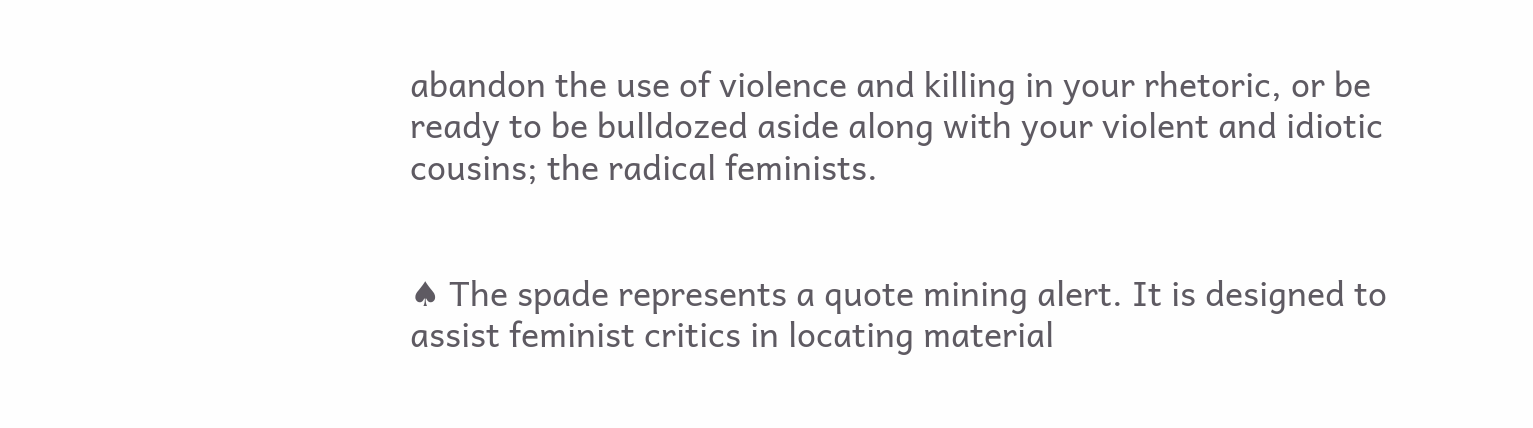abandon the use of violence and killing in your rhetoric, or be ready to be bulldozed aside along with your violent and idiotic cousins; the radical feminists.


♠ The spade represents a quote mining alert. It is designed to assist feminist critics in locating material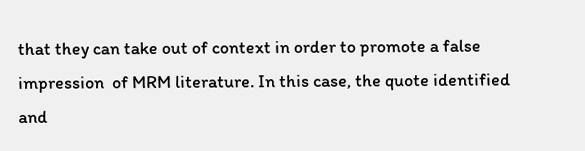that they can take out of context in order to promote a false impression  of MRM literature. In this case, the quote identified and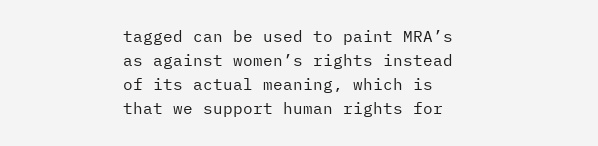tagged can be used to paint MRA’s as against women’s rights instead of its actual meaning, which is that we support human rights for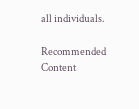all individuals.

Recommended Content